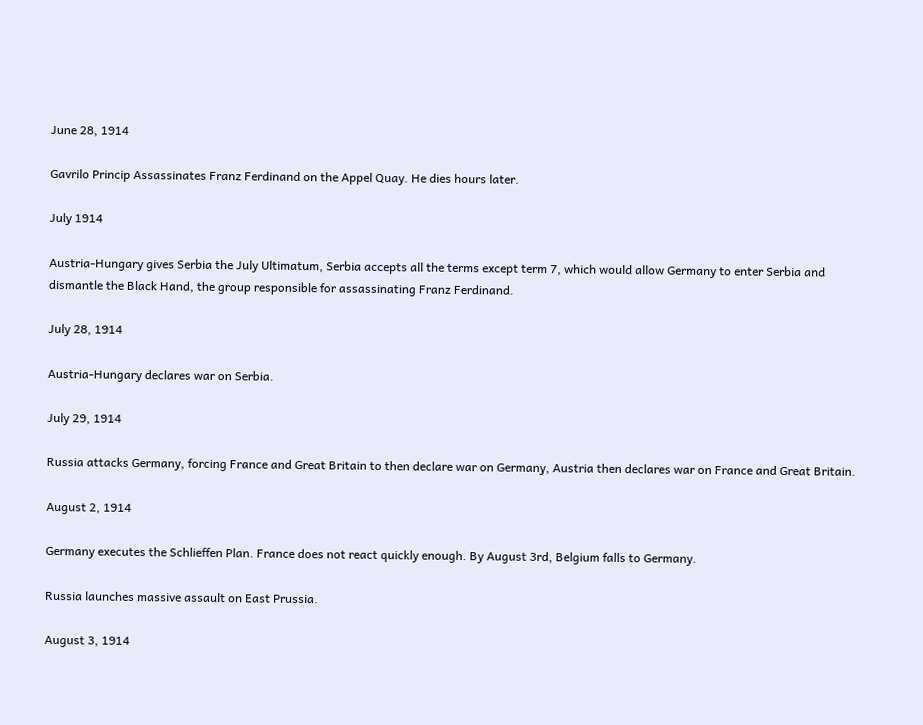June 28, 1914

Gavrilo Princip Assassinates Franz Ferdinand on the Appel Quay. He dies hours later.

July 1914

Austria-Hungary gives Serbia the July Ultimatum, Serbia accepts all the terms except term 7, which would allow Germany to enter Serbia and dismantle the Black Hand, the group responsible for assassinating Franz Ferdinand.

July 28, 1914

Austria-Hungary declares war on Serbia.

July 29, 1914

Russia attacks Germany, forcing France and Great Britain to then declare war on Germany, Austria then declares war on France and Great Britain.

August 2, 1914

Germany executes the Schlieffen Plan. France does not react quickly enough. By August 3rd, Belgium falls to Germany.

Russia launches massive assault on East Prussia.

August 3, 1914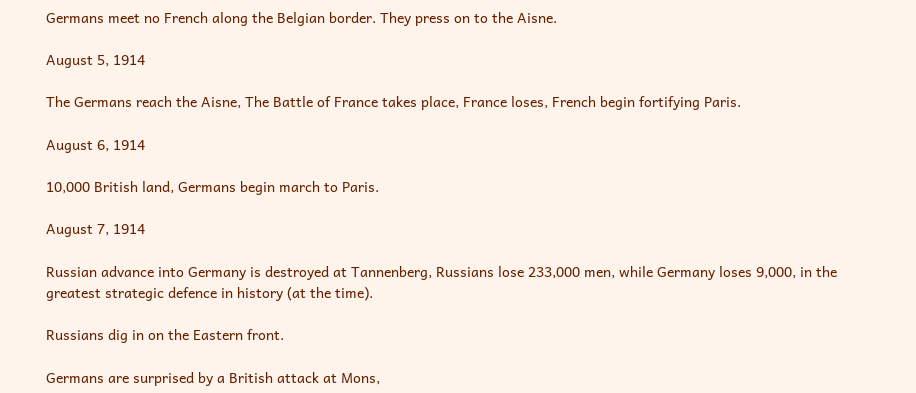Germans meet no French along the Belgian border. They press on to the Aisne.

August 5, 1914

The Germans reach the Aisne, The Battle of France takes place, France loses, French begin fortifying Paris.

August 6, 1914

10,000 British land, Germans begin march to Paris.

August 7, 1914

Russian advance into Germany is destroyed at Tannenberg, Russians lose 233,000 men, while Germany loses 9,000, in the greatest strategic defence in history (at the time).

Russians dig in on the Eastern front.

Germans are surprised by a British attack at Mons,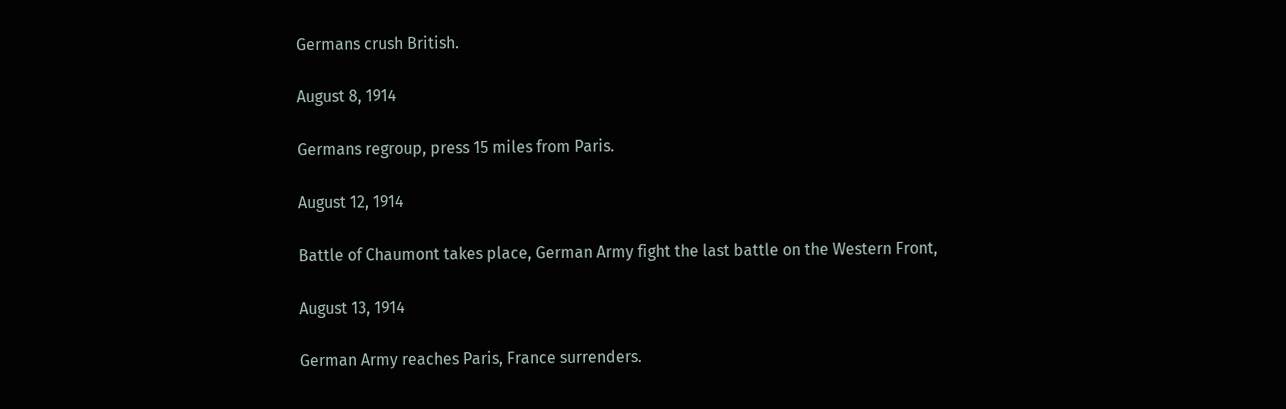Germans crush British.

August 8, 1914

Germans regroup, press 15 miles from Paris.

August 12, 1914

Battle of Chaumont takes place, German Army fight the last battle on the Western Front,

August 13, 1914

German Army reaches Paris, France surrenders.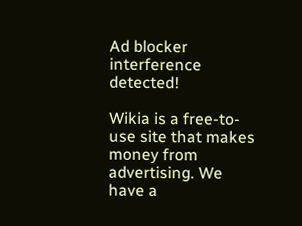Ad blocker interference detected!

Wikia is a free-to-use site that makes money from advertising. We have a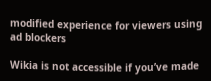modified experience for viewers using ad blockers

Wikia is not accessible if you’ve made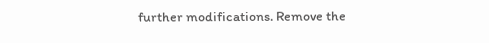further modifications. Remove the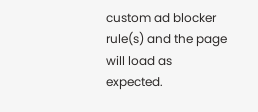custom ad blocker rule(s) and the page will load as expected.